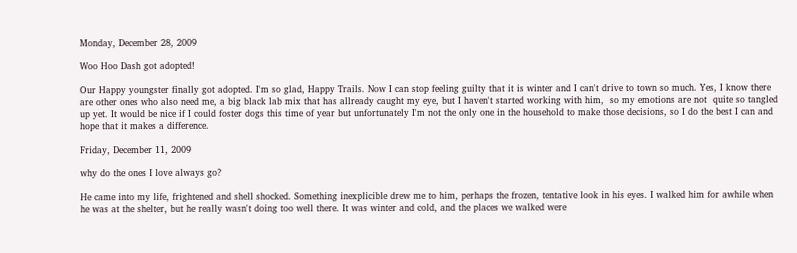Monday, December 28, 2009

Woo Hoo Dash got adopted!

Our Happy youngster finally got adopted. I'm so glad, Happy Trails. Now I can stop feeling guilty that it is winter and I can't drive to town so much. Yes, I know there are other ones who also need me, a big black lab mix that has allready caught my eye, but I haven't started working with him,  so my emotions are not  quite so tangled up yet. It would be nice if I could foster dogs this time of year but unfortunately I'm not the only one in the household to make those decisions, so I do the best I can and hope that it makes a difference.

Friday, December 11, 2009

why do the ones I love always go?

He came into my life, frightened and shell shocked. Something inexplicible drew me to him, perhaps the frozen, tentative look in his eyes. I walked him for awhile when he was at the shelter, but he really wasn't doing too well there. It was winter and cold, and the places we walked were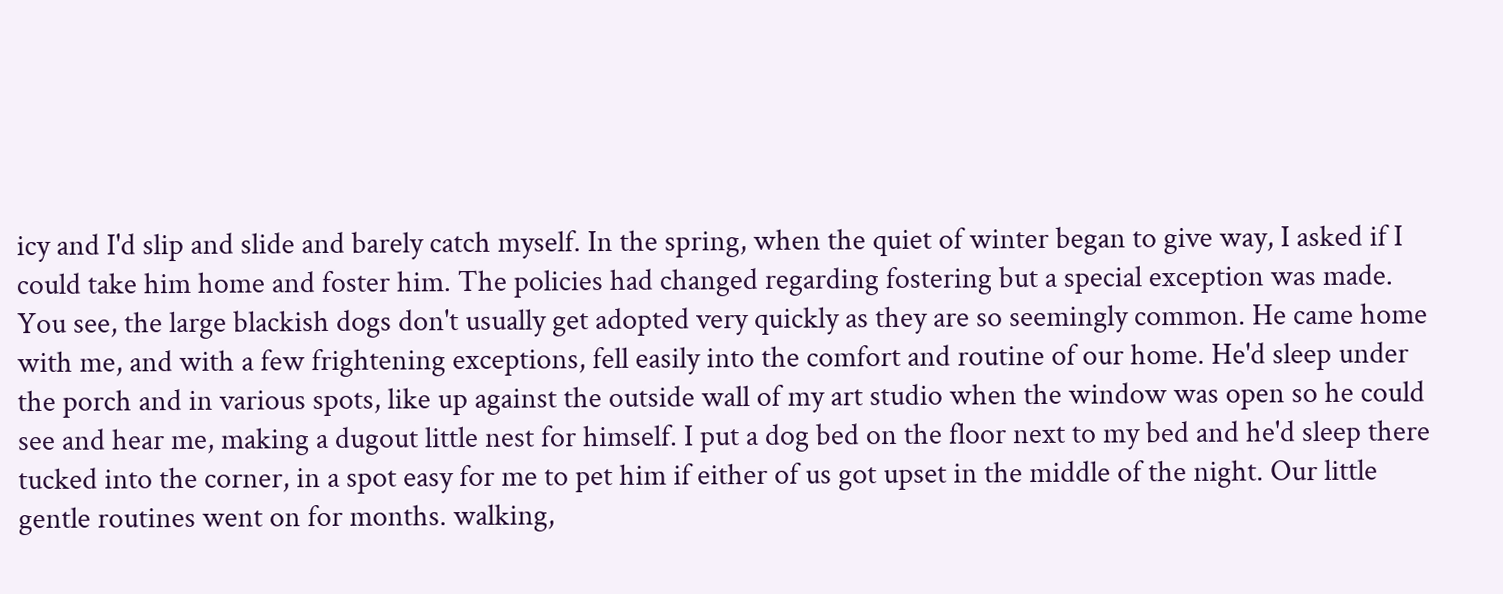icy and I'd slip and slide and barely catch myself. In the spring, when the quiet of winter began to give way, I asked if I could take him home and foster him. The policies had changed regarding fostering but a special exception was made. You see, the large blackish dogs don't usually get adopted very quickly as they are so seemingly common. He came home with me, and with a few frightening exceptions, fell easily into the comfort and routine of our home. He'd sleep under the porch and in various spots, like up against the outside wall of my art studio when the window was open so he could see and hear me, making a dugout little nest for himself. I put a dog bed on the floor next to my bed and he'd sleep there tucked into the corner, in a spot easy for me to pet him if either of us got upset in the middle of the night. Our little gentle routines went on for months. walking,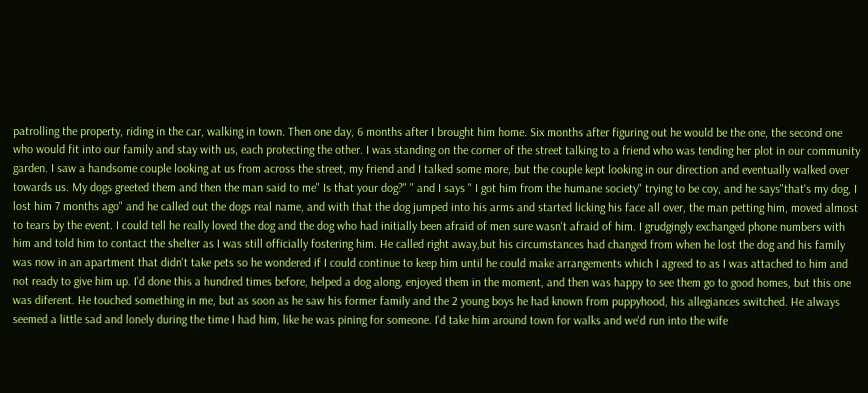patrolling the property, riding in the car, walking in town. Then one day, 6 months after I brought him home. Six months after figuring out he would be the one, the second one who would fit into our family and stay with us, each protecting the other. I was standing on the corner of the street talking to a friend who was tending her plot in our community garden. I saw a handsome couple looking at us from across the street, my friend and I talked some more, but the couple kept looking in our direction and eventually walked over towards us. My dogs greeted them and then the man said to me" Is that your dog?" " and I says " I got him from the humane society" trying to be coy, and he says"that's my dog, I lost him 7 months ago" and he called out the dogs real name, and with that the dog jumped into his arms and started licking his face all over, the man petting him, moved almost to tears by the event. I could tell he really loved the dog and the dog who had initially been afraid of men sure wasn't afraid of him. I grudgingly exchanged phone numbers with him and told him to contact the shelter as I was still officially fostering him. He called right away,but his circumstances had changed from when he lost the dog and his family was now in an apartment that didn't take pets so he wondered if I could continue to keep him until he could make arrangements which I agreed to as I was attached to him and not ready to give him up. I'd done this a hundred times before, helped a dog along, enjoyed them in the moment, and then was happy to see them go to good homes, but this one was diferent. He touched something in me, but as soon as he saw his former family and the 2 young boys he had known from puppyhood, his allegiances switched. He always seemed a little sad and lonely during the time I had him, like he was pining for someone. I'd take him around town for walks and we'd run into the wife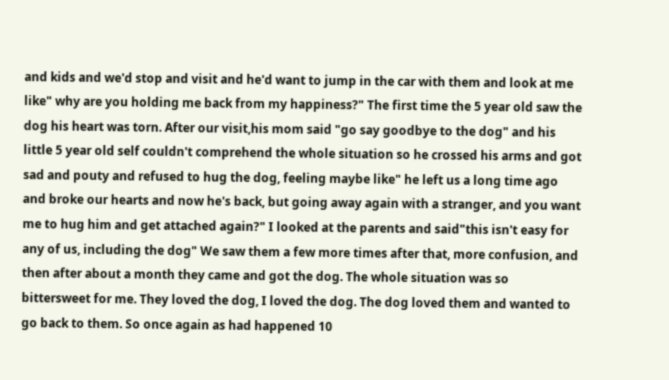and kids and we'd stop and visit and he'd want to jump in the car with them and look at me like" why are you holding me back from my happiness?" The first time the 5 year old saw the dog his heart was torn. After our visit,his mom said "go say goodbye to the dog" and his little 5 year old self couldn't comprehend the whole situation so he crossed his arms and got sad and pouty and refused to hug the dog, feeling maybe like" he left us a long time ago and broke our hearts and now he's back, but going away again with a stranger, and you want me to hug him and get attached again?" I looked at the parents and said"this isn't easy for any of us, including the dog" We saw them a few more times after that, more confusion, and then after about a month they came and got the dog. The whole situation was so bittersweet for me. They loved the dog, I loved the dog. The dog loved them and wanted to go back to them. So once again as had happened 10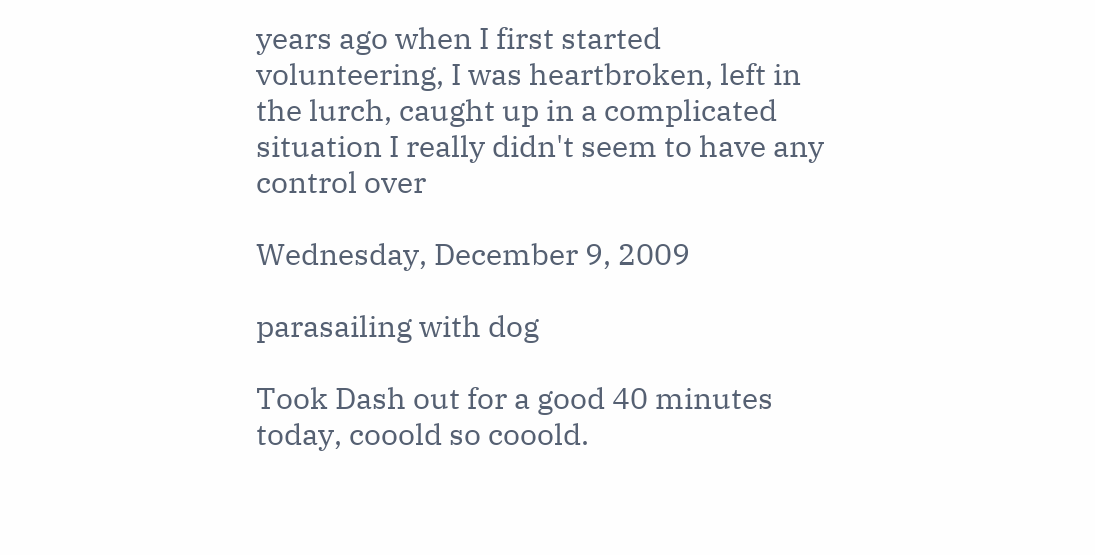years ago when I first started volunteering, I was heartbroken, left in the lurch, caught up in a complicated situation I really didn't seem to have any control over

Wednesday, December 9, 2009

parasailing with dog

Took Dash out for a good 40 minutes today, cooold so cooold.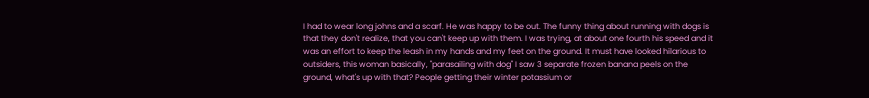I had to wear long johns and a scarf. He was happy to be out. The funny thing about running with dogs is that they don't realize, that you can't keep up with them. I was trying, at about one fourth his speed and it was an effort to keep the leash in my hands and my feet on the ground. It must have looked hilarious to outsiders, this woman basically, "parasailing with dog" I saw 3 separate frozen banana peels on the ground, what's up with that? People getting their winter potassium or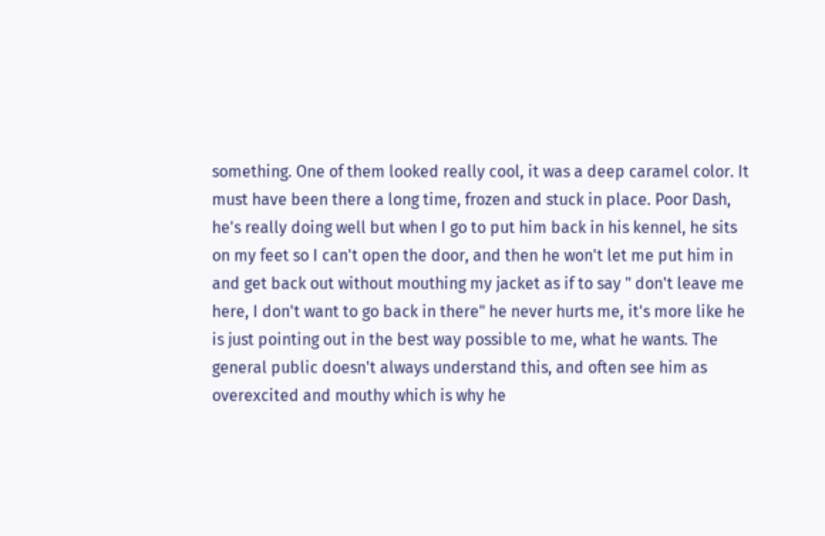something. One of them looked really cool, it was a deep caramel color. It must have been there a long time, frozen and stuck in place. Poor Dash, he's really doing well but when I go to put him back in his kennel, he sits on my feet so I can't open the door, and then he won't let me put him in and get back out without mouthing my jacket as if to say " don't leave me here, I don't want to go back in there" he never hurts me, it's more like he is just pointing out in the best way possible to me, what he wants. The general public doesn't always understand this, and often see him as overexcited and mouthy which is why he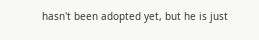hasn't been adopted yet, but he is just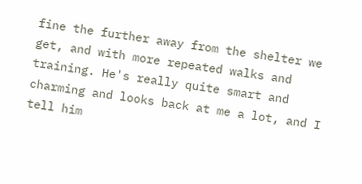fine the further away from the shelter we get, and with more repeated walks and training. He's really quite smart and charming and looks back at me a lot, and I tell him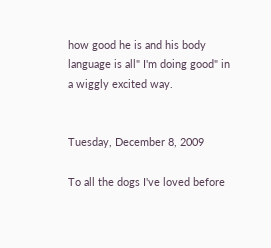how good he is and his body language is all" I'm doing good" in a wiggly excited way.


Tuesday, December 8, 2009

To all the dogs I've loved before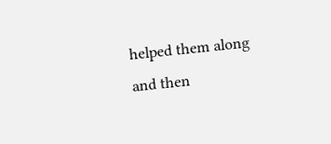helped them along and then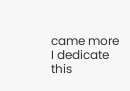came more
I dedicate this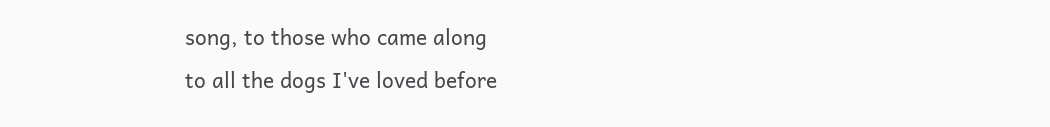song, to those who came along
to all the dogs I've loved before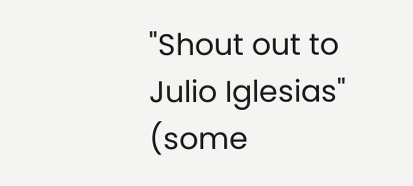"Shout out to Julio Iglesias" (some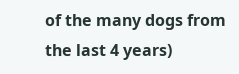of the many dogs from the last 4 years)